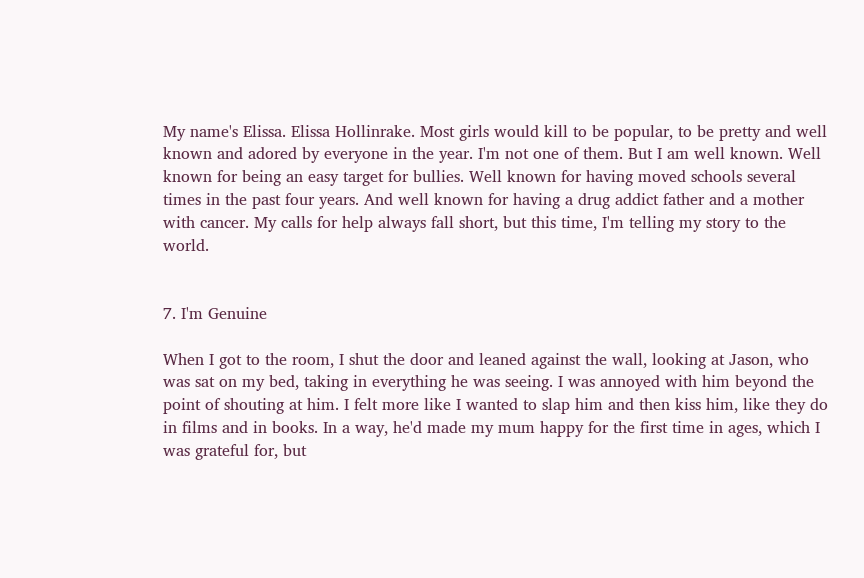My name's Elissa. Elissa Hollinrake. Most girls would kill to be popular, to be pretty and well known and adored by everyone in the year. I'm not one of them. But I am well known. Well known for being an easy target for bullies. Well known for having moved schools several times in the past four years. And well known for having a drug addict father and a mother with cancer. My calls for help always fall short, but this time, I'm telling my story to the world.


7. I'm Genuine

When I got to the room, I shut the door and leaned against the wall, looking at Jason, who was sat on my bed, taking in everything he was seeing. I was annoyed with him beyond the point of shouting at him. I felt more like I wanted to slap him and then kiss him, like they do in films and in books. In a way, he'd made my mum happy for the first time in ages, which I was grateful for, but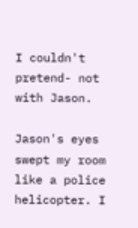I couldn't pretend- not with Jason.

Jason's eyes swept my room like a police helicopter. I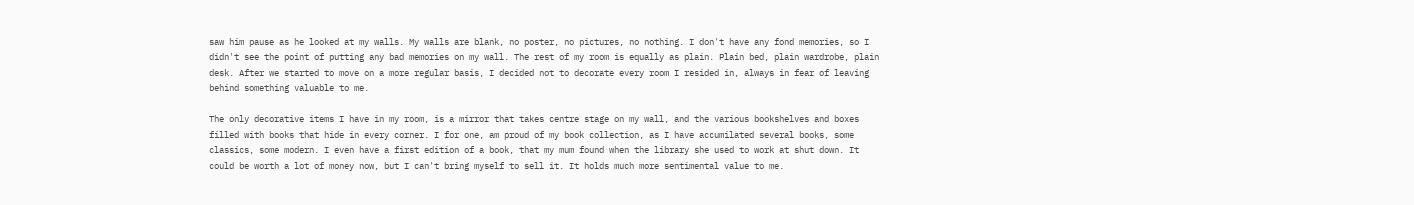saw him pause as he looked at my walls. My walls are blank, no poster, no pictures, no nothing. I don't have any fond memories, so I didn't see the point of putting any bad memories on my wall. The rest of my room is equally as plain. Plain bed, plain wardrobe, plain desk. After we started to move on a more regular basis, I decided not to decorate every room I resided in, always in fear of leaving behind something valuable to me.

The only decorative items I have in my room, is a mirror that takes centre stage on my wall, and the various bookshelves and boxes filled with books that hide in every corner. I for one, am proud of my book collection, as I have accumilated several books, some classics, some modern. I even have a first edition of a book, that my mum found when the library she used to work at shut down. It could be worth a lot of money now, but I can't bring myself to sell it. It holds much more sentimental value to me.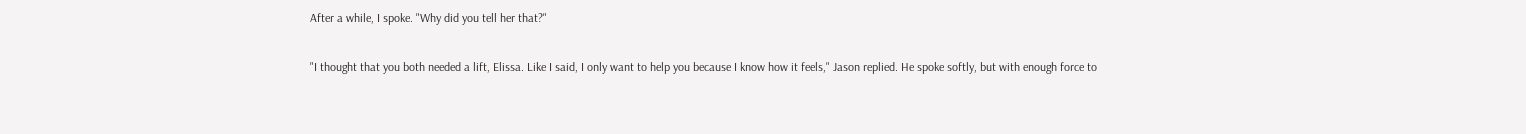After a while, I spoke. "Why did you tell her that?"

"I thought that you both needed a lift, Elissa. Like I said, I only want to help you because I know how it feels," Jason replied. He spoke softly, but with enough force to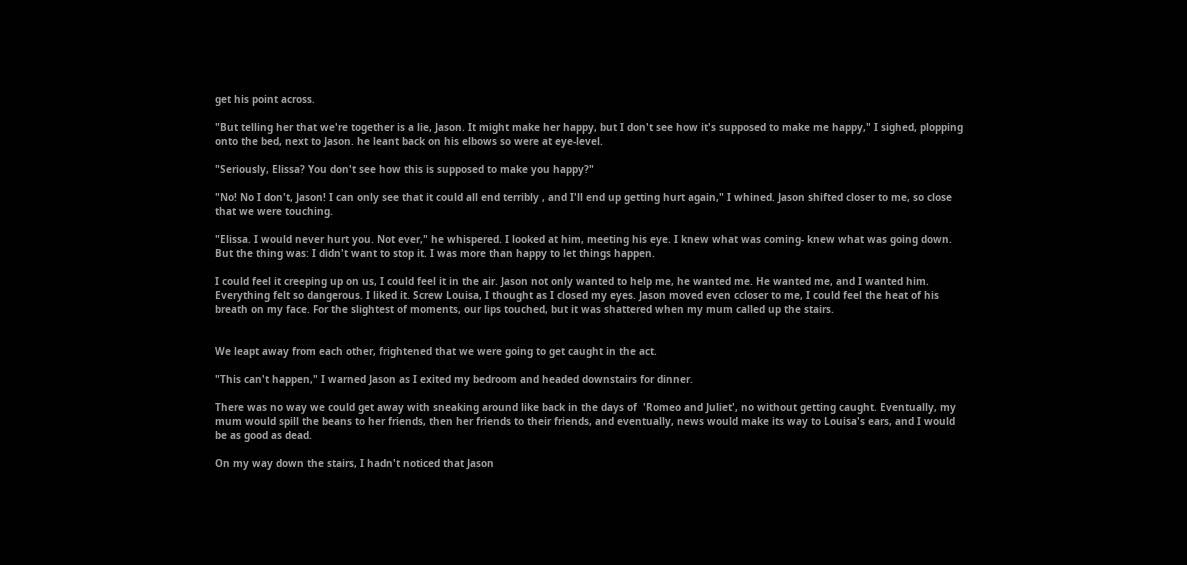get his point across.

"But telling her that we're together is a lie, Jason. It might make her happy, but I don't see how it's supposed to make me happy," I sighed, plopping onto the bed, next to Jason. he leant back on his elbows so were at eye-level.

"Seriously, Elissa? You don't see how this is supposed to make you happy?"

"No! No I don't, Jason! I can only see that it could all end terribly , and I'll end up getting hurt again," I whined. Jason shifted closer to me, so close that we were touching.

"Elissa. I would never hurt you. Not ever," he whispered. I looked at him, meeting his eye. I knew what was coming- knew what was going down. But the thing was: I didn't want to stop it. I was more than happy to let things happen.

I could feel it creeping up on us, I could feel it in the air. Jason not only wanted to help me, he wanted me. He wanted me, and I wanted him. Everything felt so dangerous. I liked it. Screw Louisa, I thought as I closed my eyes. Jason moved even ccloser to me, I could feel the heat of his breath on my face. For the slightest of moments, our lips touched, but it was shattered when my mum called up the stairs.


We leapt away from each other, frightened that we were going to get caught in the act.

"This can't happen," I warned Jason as I exited my bedroom and headed downstairs for dinner.

There was no way we could get away with sneaking around like back in the days of  'Romeo and Juliet', no without getting caught. Eventually, my mum would spill the beans to her friends, then her friends to their friends, and eventually, news would make its way to Louisa's ears, and I would be as good as dead.

On my way down the stairs, I hadn't noticed that Jason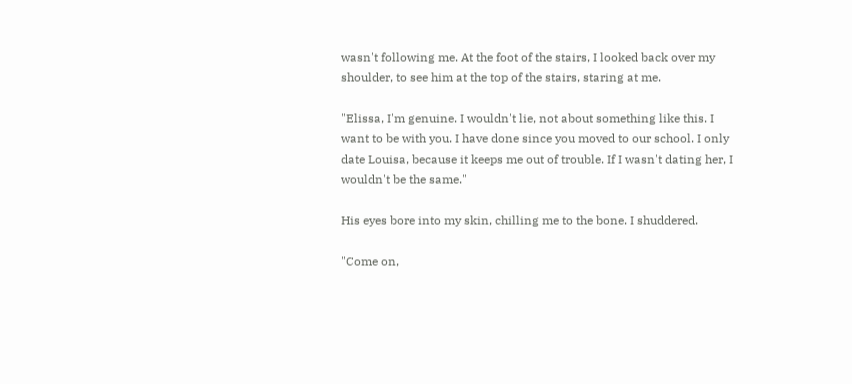wasn't following me. At the foot of the stairs, I looked back over my shoulder, to see him at the top of the stairs, staring at me.

"Elissa, I'm genuine. I wouldn't lie, not about something like this. I want to be with you. I have done since you moved to our school. I only date Louisa, because it keeps me out of trouble. If I wasn't dating her, I wouldn't be the same."

His eyes bore into my skin, chilling me to the bone. I shuddered.

"Come on,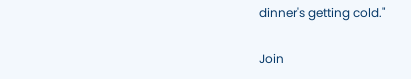dinner's getting cold."

Join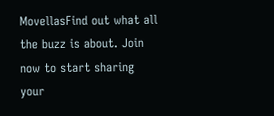MovellasFind out what all the buzz is about. Join now to start sharing your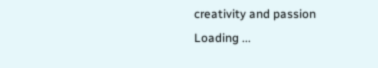creativity and passion
Loading ...